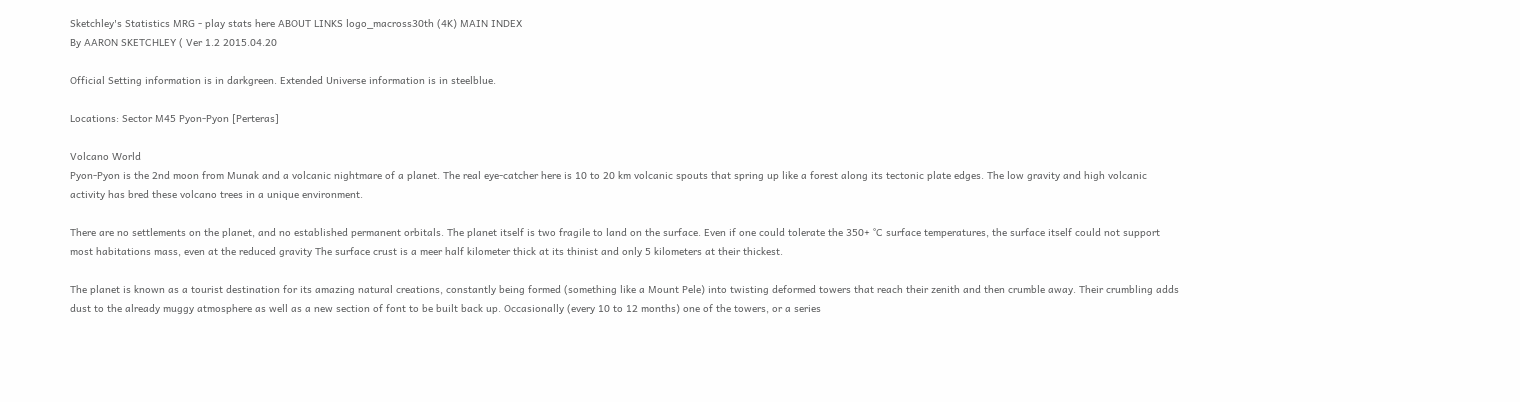Sketchley's Statistics MRG - play stats here ABOUT LINKS logo_macross30th (4K) MAIN INDEX
By AARON SKETCHLEY ( Ver 1.2 2015.04.20

Official Setting information is in darkgreen. Extended Universe information is in steelblue.

Locations: Sector M45 Pyon-Pyon [Perteras]

Volcano World
Pyon-Pyon is the 2nd moon from Munak and a volcanic nightmare of a planet. The real eye-catcher here is 10 to 20 km volcanic spouts that spring up like a forest along its tectonic plate edges. The low gravity and high volcanic activity has bred these volcano trees in a unique environment.

There are no settlements on the planet, and no established permanent orbitals. The planet itself is two fragile to land on the surface. Even if one could tolerate the 350+ °C surface temperatures, the surface itself could not support most habitations mass, even at the reduced gravity The surface crust is a meer half kilometer thick at its thinist and only 5 kilometers at their thickest.

The planet is known as a tourist destination for its amazing natural creations, constantly being formed (something like a Mount Pele) into twisting deformed towers that reach their zenith and then crumble away. Their crumbling adds dust to the already muggy atmosphere as well as a new section of font to be built back up. Occasionally (every 10 to 12 months) one of the towers, or a series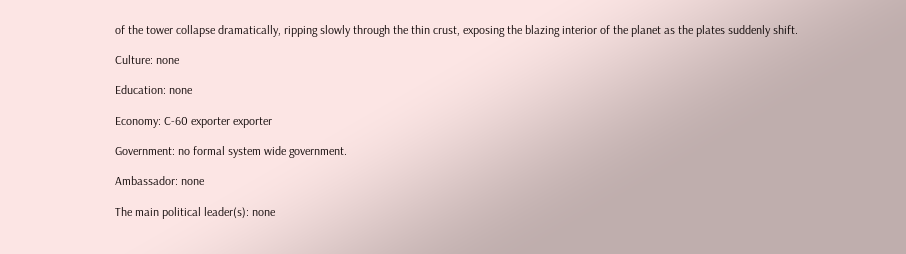of the tower collapse dramatically, ripping slowly through the thin crust, exposing the blazing interior of the planet as the plates suddenly shift.

Culture: none

Education: none

Economy: C-60 exporter exporter

Government: no formal system wide government.

Ambassador: none

The main political leader(s): none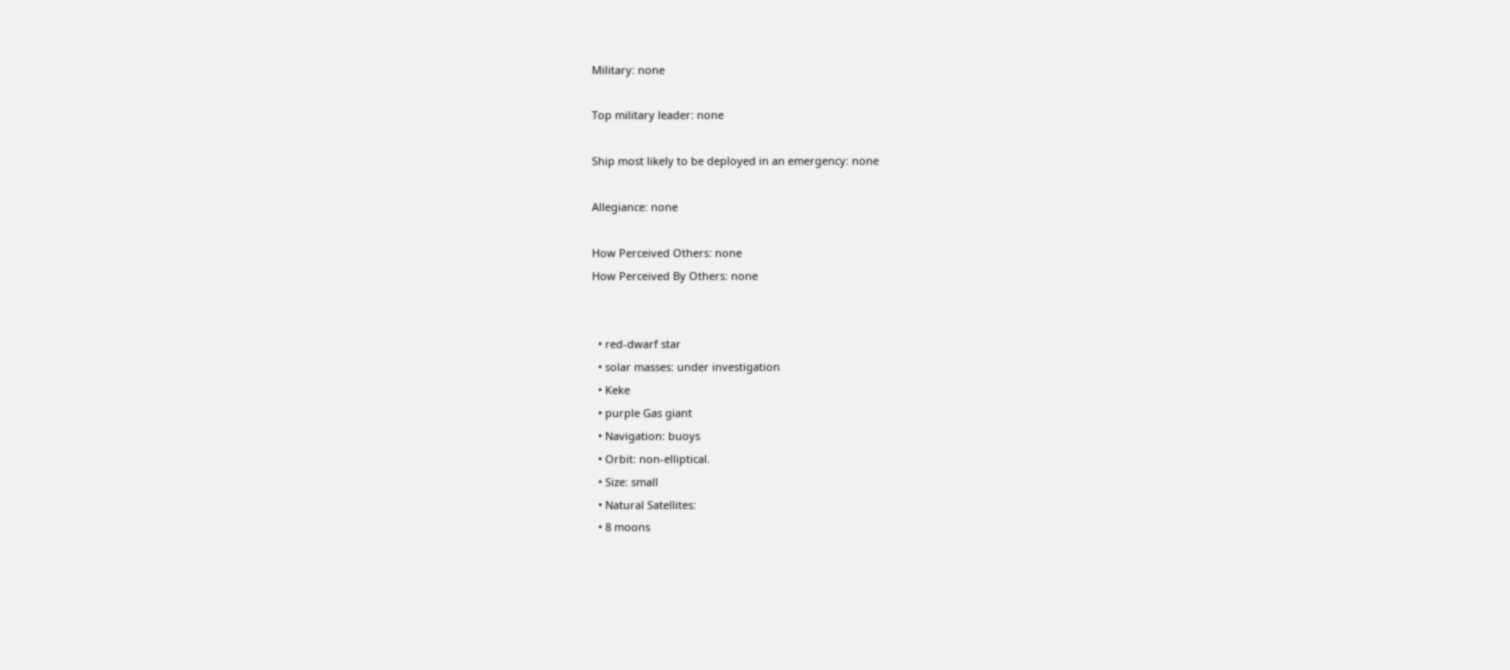Military: none

Top military leader: none

Ship most likely to be deployed in an emergency: none

Allegiance: none

How Perceived Others: none
How Perceived By Others: none


  • red-dwarf star
  • solar masses: under investigation
  • Keke
  • purple Gas giant
  • Navigation: buoys
  • Orbit: non-elliptical.
  • Size: small
  • Natural Satellites:
  • 8 moons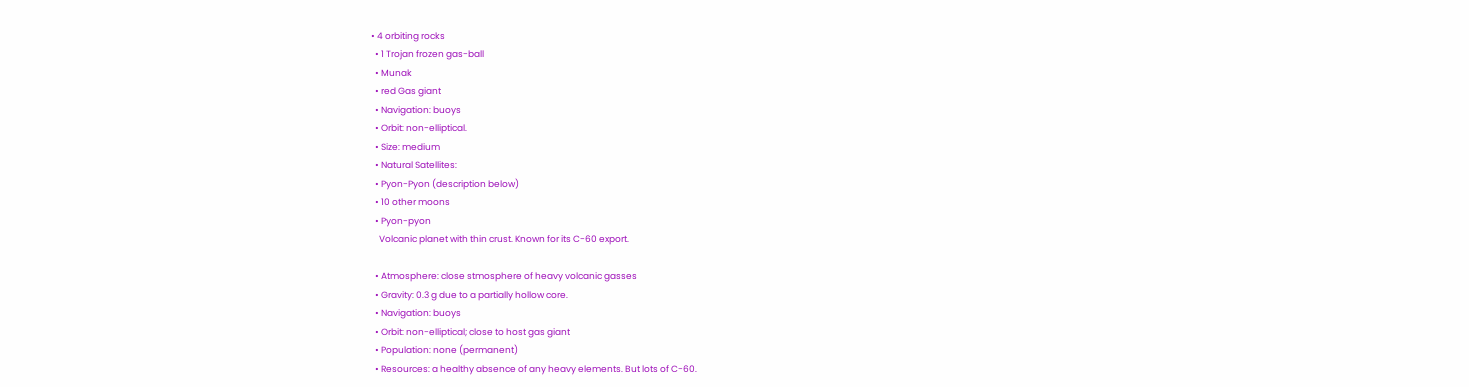• 4 orbiting rocks
  • 1 Trojan frozen gas-ball
  • Munak
  • red Gas giant
  • Navigation: buoys
  • Orbit: non-elliptical.
  • Size: medium
  • Natural Satellites:
  • Pyon-Pyon (description below)
  • 10 other moons
  • Pyon-pyon
    Volcanic planet with thin crust. Known for its C-60 export.

  • Atmosphere: close stmosphere of heavy volcanic gasses
  • Gravity: 0.3 g due to a partially hollow core.
  • Navigation: buoys
  • Orbit: non-elliptical; close to host gas giant
  • Population: none (permanent)
  • Resources: a healthy absence of any heavy elements. But lots of C-60.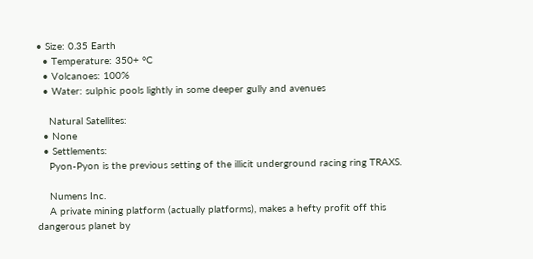• Size: 0.35 Earth
  • Temperature: 350+ °C
  • Volcanoes: 100%
  • Water: sulphic pools lightly in some deeper gully and avenues

    Natural Satellites:
  • None
  • Settlements:
    Pyon-Pyon is the previous setting of the illicit underground racing ring TRAXS.

    Numens Inc.
    A private mining platform (actually platforms), makes a hefty profit off this dangerous planet by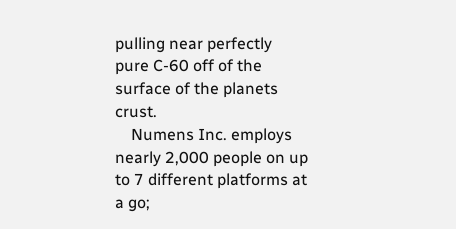pulling near perfectly pure C-60 off of the surface of the planets crust.
    Numens Inc. employs nearly 2,000 people on up to 7 different platforms at a go;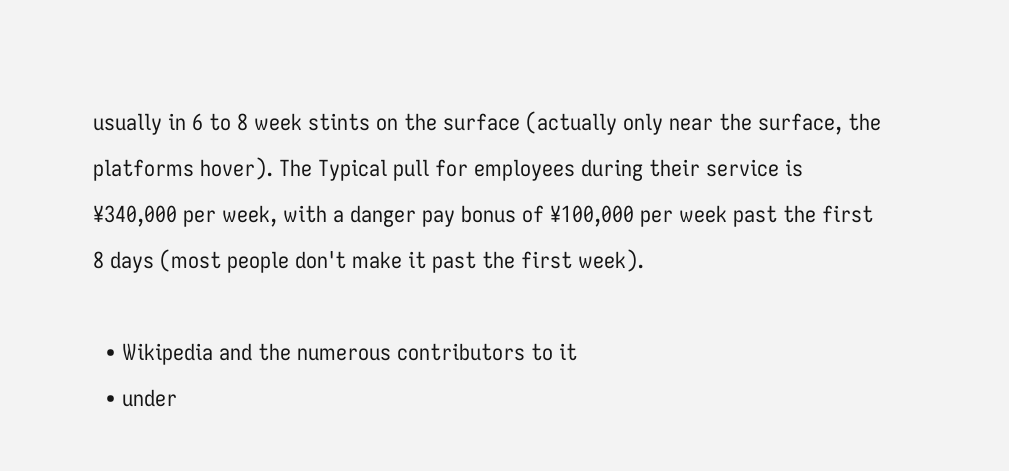usually in 6 to 8 week stints on the surface (actually only near the surface, the platforms hover). The Typical pull for employees during their service is ¥340,000 per week, with a danger pay bonus of ¥100,000 per week past the first 8 days (most people don't make it past the first week).

  • Wikipedia and the numerous contributors to it
  • under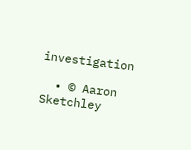investigation

  • © Aaron Sketchley